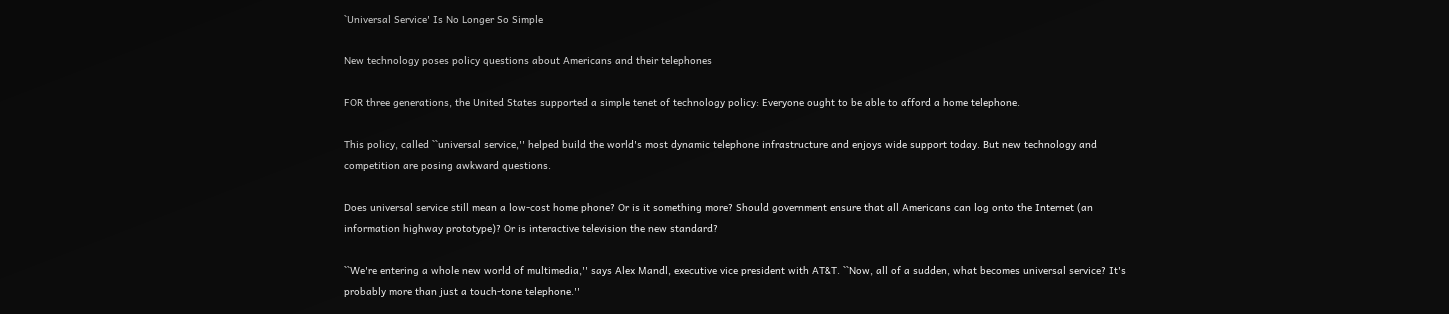`Universal Service' Is No Longer So Simple

New technology poses policy questions about Americans and their telephones

FOR three generations, the United States supported a simple tenet of technology policy: Everyone ought to be able to afford a home telephone.

This policy, called ``universal service,'' helped build the world's most dynamic telephone infrastructure and enjoys wide support today. But new technology and competition are posing awkward questions.

Does universal service still mean a low-cost home phone? Or is it something more? Should government ensure that all Americans can log onto the Internet (an information highway prototype)? Or is interactive television the new standard?

``We're entering a whole new world of multimedia,'' says Alex Mandl, executive vice president with AT&T. ``Now, all of a sudden, what becomes universal service? It's probably more than just a touch-tone telephone.''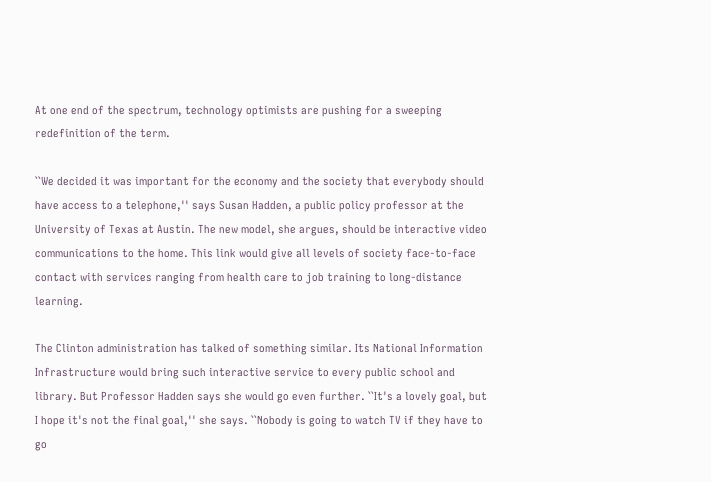At one end of the spectrum, technology optimists are pushing for a sweeping redefinition of the term.

``We decided it was important for the economy and the society that everybody should have access to a telephone,'' says Susan Hadden, a public policy professor at the University of Texas at Austin. The new model, she argues, should be interactive video communications to the home. This link would give all levels of society face-to-face contact with services ranging from health care to job training to long-distance learning.

The Clinton administration has talked of something similar. Its National Information Infrastructure would bring such interactive service to every public school and library. But Professor Hadden says she would go even further. ``It's a lovely goal, but I hope it's not the final goal,'' she says. ``Nobody is going to watch TV if they have to go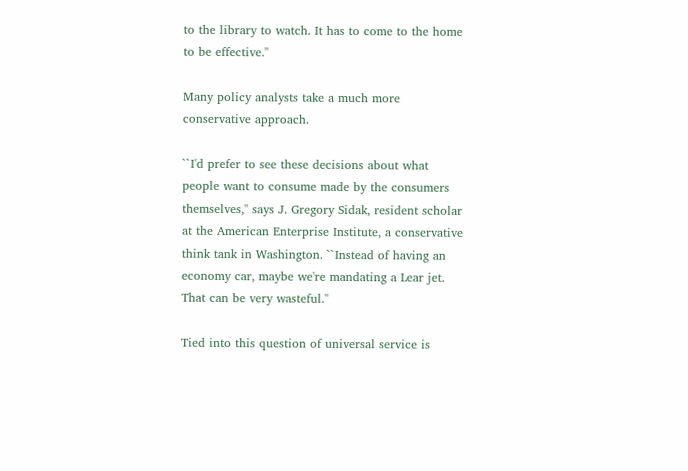to the library to watch. It has to come to the home to be effective.''

Many policy analysts take a much more conservative approach.

``I'd prefer to see these decisions about what people want to consume made by the consumers themselves,'' says J. Gregory Sidak, resident scholar at the American Enterprise Institute, a conservative think tank in Washington. ``Instead of having an economy car, maybe we're mandating a Lear jet. That can be very wasteful.''

Tied into this question of universal service is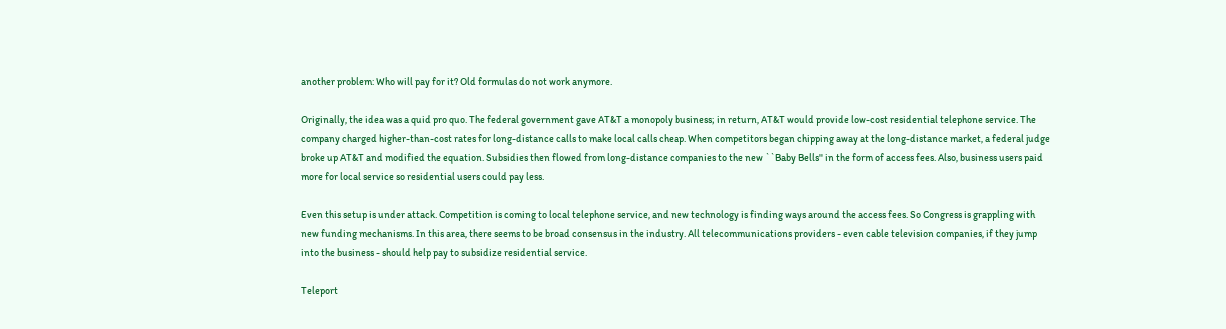another problem: Who will pay for it? Old formulas do not work anymore.

Originally, the idea was a quid pro quo. The federal government gave AT&T a monopoly business; in return, AT&T would provide low-cost residential telephone service. The company charged higher-than-cost rates for long-distance calls to make local calls cheap. When competitors began chipping away at the long-distance market, a federal judge broke up AT&T and modified the equation. Subsidies then flowed from long-distance companies to the new ``Baby Bells'' in the form of access fees. Also, business users paid more for local service so residential users could pay less.

Even this setup is under attack. Competition is coming to local telephone service, and new technology is finding ways around the access fees. So Congress is grappling with new funding mechanisms. In this area, there seems to be broad consensus in the industry. All telecommunications providers - even cable television companies, if they jump into the business - should help pay to subsidize residential service.

Teleport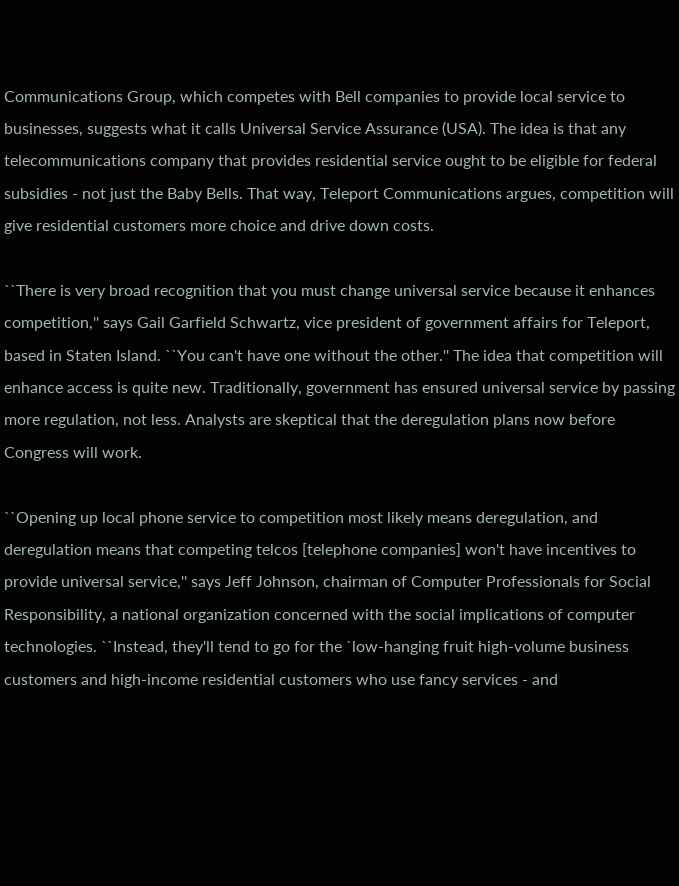Communications Group, which competes with Bell companies to provide local service to businesses, suggests what it calls Universal Service Assurance (USA). The idea is that any telecommunications company that provides residential service ought to be eligible for federal subsidies - not just the Baby Bells. That way, Teleport Communications argues, competition will give residential customers more choice and drive down costs.

``There is very broad recognition that you must change universal service because it enhances competition,'' says Gail Garfield Schwartz, vice president of government affairs for Teleport, based in Staten Island. ``You can't have one without the other.'' The idea that competition will enhance access is quite new. Traditionally, government has ensured universal service by passing more regulation, not less. Analysts are skeptical that the deregulation plans now before Congress will work.

``Opening up local phone service to competition most likely means deregulation, and deregulation means that competing telcos [telephone companies] won't have incentives to provide universal service,'' says Jeff Johnson, chairman of Computer Professionals for Social Responsibility, a national organization concerned with the social implications of computer technologies. ``Instead, they'll tend to go for the `low-hanging fruit high-volume business customers and high-income residential customers who use fancy services - and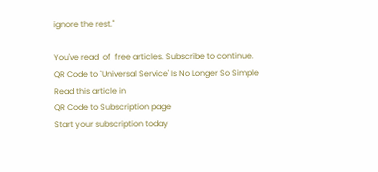ignore the rest.''

You've read  of  free articles. Subscribe to continue.
QR Code to `Universal Service' Is No Longer So Simple
Read this article in
QR Code to Subscription page
Start your subscription today